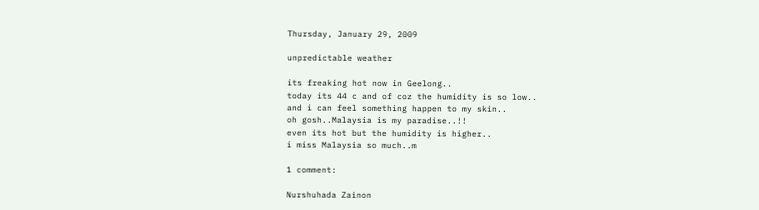Thursday, January 29, 2009

unpredictable weather

its freaking hot now in Geelong..
today its 44 c and of coz the humidity is so low..
and i can feel something happen to my skin..
oh gosh..Malaysia is my paradise..!!
even its hot but the humidity is higher..
i miss Malaysia so much..m

1 comment:

Nurshuhada Zainon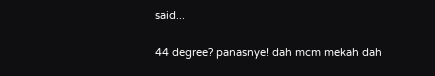said...

44 degree? panasnye! dah mcm mekah dah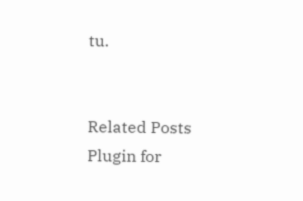tu.


Related Posts Plugin for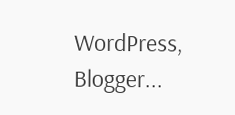WordPress, Blogger...